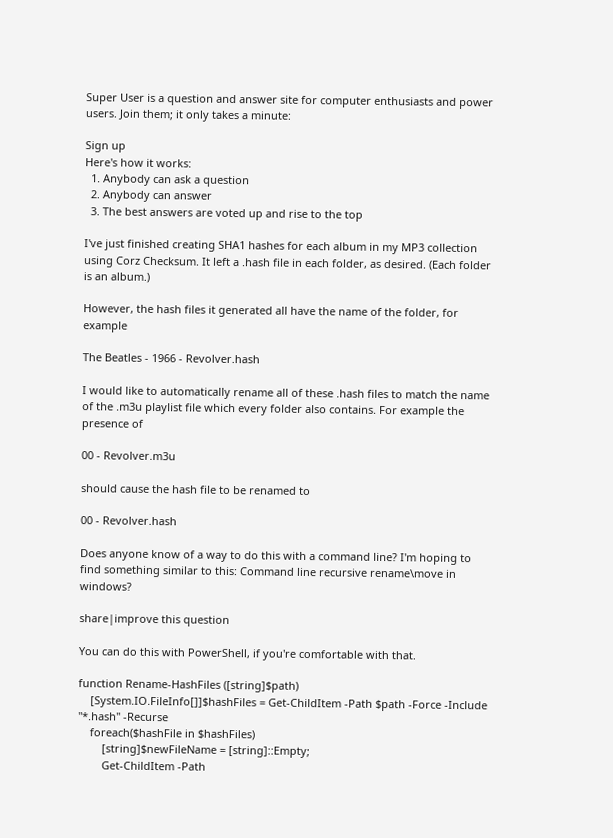Super User is a question and answer site for computer enthusiasts and power users. Join them; it only takes a minute:

Sign up
Here's how it works:
  1. Anybody can ask a question
  2. Anybody can answer
  3. The best answers are voted up and rise to the top

I've just finished creating SHA1 hashes for each album in my MP3 collection using Corz Checksum. It left a .hash file in each folder, as desired. (Each folder is an album.)

However, the hash files it generated all have the name of the folder, for example

The Beatles - 1966 - Revolver.hash

I would like to automatically rename all of these .hash files to match the name of the .m3u playlist file which every folder also contains. For example the presence of

00 - Revolver.m3u

should cause the hash file to be renamed to

00 - Revolver.hash

Does anyone know of a way to do this with a command line? I'm hoping to find something similar to this: Command line recursive rename\move in windows?

share|improve this question

You can do this with PowerShell, if you're comfortable with that.

function Rename-HashFiles ([string]$path)
    [System.IO.FileInfo[]]$hashFiles = Get-ChildItem -Path $path -Force -Include "*.hash" -Recurse
    foreach($hashFile in $hashFiles)
        [string]$newFileName = [string]::Empty;
        Get-ChildItem -Path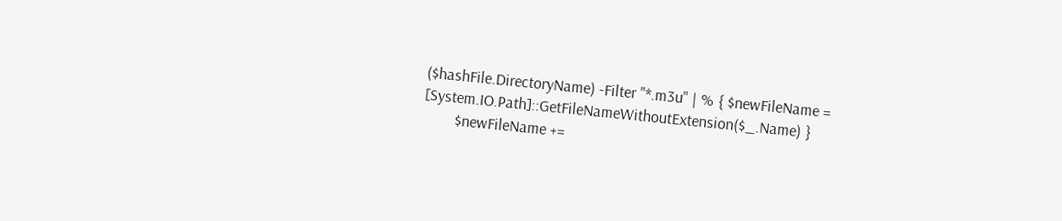($hashFile.DirectoryName) -Filter "*.m3u" | % { $newFileName = [System.IO.Path]::GetFileNameWithoutExtension($_.Name) }
        $newFileName +=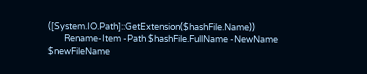([System.IO.Path]::GetExtension($hashFile.Name))
        Rename-Item -Path $hashFile.FullName -NewName $newFileName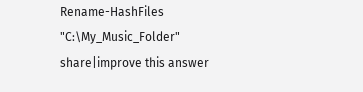Rename-HashFiles "C:\My_Music_Folder"
share|improve this answer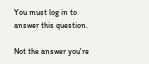You must log in to answer this question.

Not the answer you're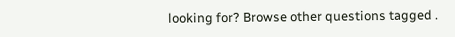looking for? Browse other questions tagged .